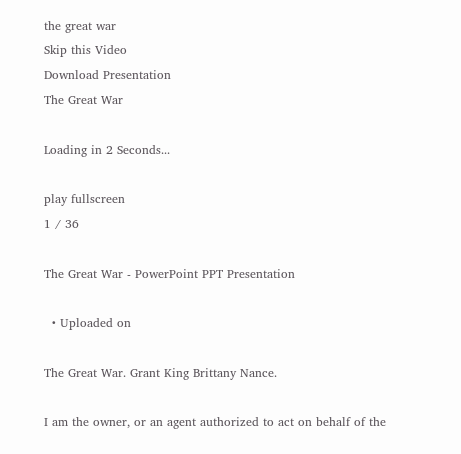the great war
Skip this Video
Download Presentation
The Great War

Loading in 2 Seconds...

play fullscreen
1 / 36

The Great War - PowerPoint PPT Presentation

  • Uploaded on

The Great War. Grant King Brittany Nance.

I am the owner, or an agent authorized to act on behalf of the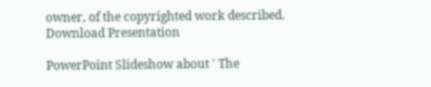owner, of the copyrighted work described.
Download Presentation

PowerPoint Slideshow about ' The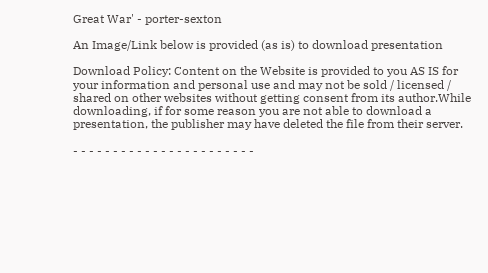Great War' - porter-sexton

An Image/Link below is provided (as is) to download presentation

Download Policy: Content on the Website is provided to you AS IS for your information and personal use and may not be sold / licensed / shared on other websites without getting consent from its author.While downloading, if for some reason you are not able to download a presentation, the publisher may have deleted the file from their server.

- - - - - - - - - - - - - - - - - - - - - - -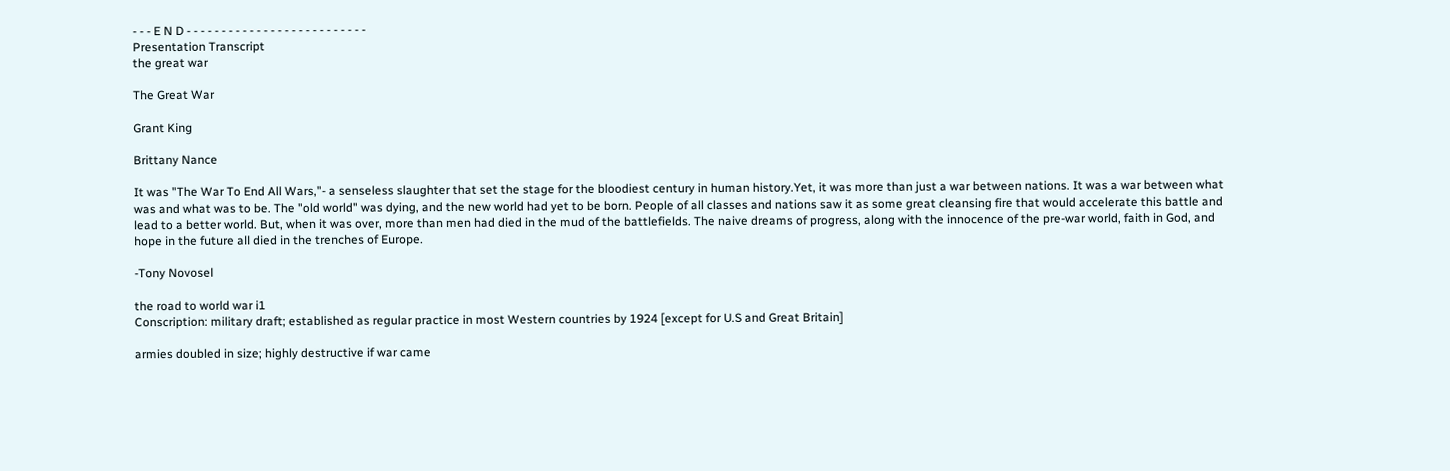- - - E N D - - - - - - - - - - - - - - - - - - - - - - - - - -
Presentation Transcript
the great war

The Great War

Grant King

Brittany Nance

It was "The War To End All Wars,"- a senseless slaughter that set the stage for the bloodiest century in human history.Yet, it was more than just a war between nations. It was a war between what was and what was to be. The "old world" was dying, and the new world had yet to be born. People of all classes and nations saw it as some great cleansing fire that would accelerate this battle and lead to a better world. But, when it was over, more than men had died in the mud of the battlefields. The naive dreams of progress, along with the innocence of the pre-war world, faith in God, and hope in the future all died in the trenches of Europe.

-Tony Novosel

the road to world war i1
Conscription: military draft; established as regular practice in most Western countries by 1924 [except for U.S and Great Britain]

armies doubled in size; highly destructive if war came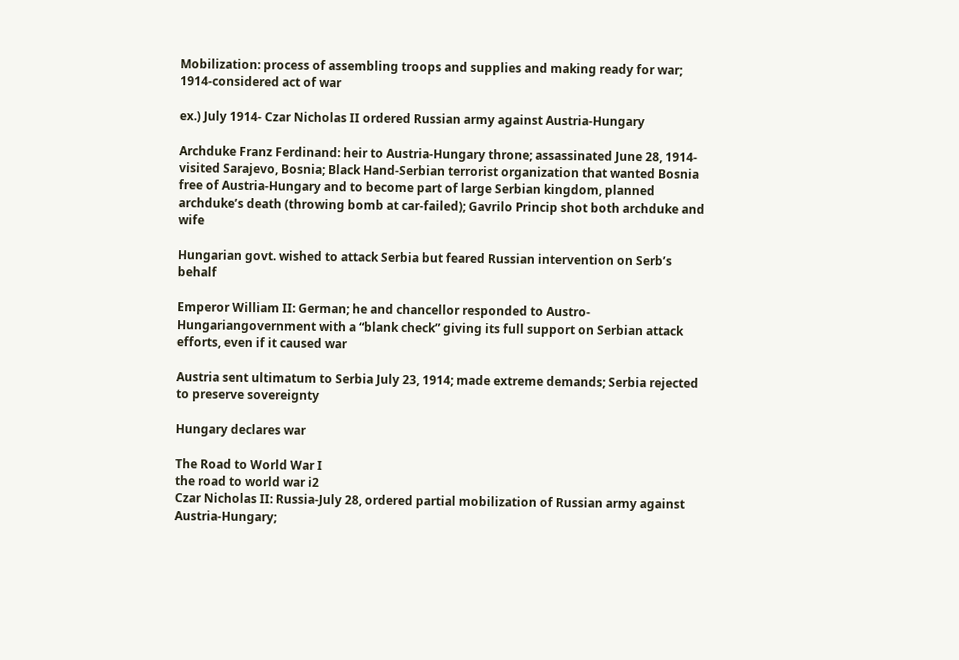Mobilization: process of assembling troops and supplies and making ready for war; 1914-considered act of war

ex.) July 1914- Czar Nicholas II ordered Russian army against Austria-Hungary

Archduke Franz Ferdinand: heir to Austria-Hungary throne; assassinated June 28, 1914-visited Sarajevo, Bosnia; Black Hand-Serbian terrorist organization that wanted Bosnia free of Austria-Hungary and to become part of large Serbian kingdom, planned archduke’s death (throwing bomb at car-failed); Gavrilo Princip shot both archduke and wife

Hungarian govt. wished to attack Serbia but feared Russian intervention on Serb’s behalf

Emperor William II: German; he and chancellor responded to Austro-Hungariangovernment with a “blank check” giving its full support on Serbian attack efforts, even if it caused war

Austria sent ultimatum to Serbia July 23, 1914; made extreme demands; Serbia rejected to preserve sovereignty

Hungary declares war

The Road to World War I
the road to world war i2
Czar Nicholas II: Russia-July 28, ordered partial mobilization of Russian army against Austria-Hungary;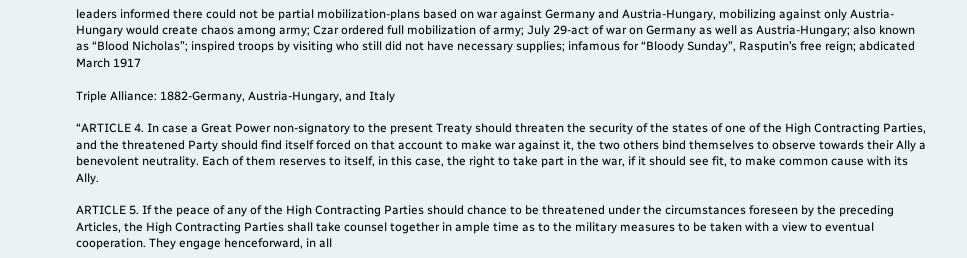leaders informed there could not be partial mobilization-plans based on war against Germany and Austria-Hungary, mobilizing against only Austria-Hungary would create chaos among army; Czar ordered full mobilization of army; July 29-act of war on Germany as well as Austria-Hungary; also known as “Blood Nicholas”; inspired troops by visiting who still did not have necessary supplies; infamous for “Bloody Sunday”, Rasputin’s free reign; abdicated March 1917

Triple Alliance: 1882-Germany, Austria-Hungary, and Italy

“ARTICLE 4. In case a Great Power non-signatory to the present Treaty should threaten the security of the states of one of the High Contracting Parties, and the threatened Party should find itself forced on that account to make war against it, the two others bind themselves to observe towards their Ally a benevolent neutrality. Each of them reserves to itself, in this case, the right to take part in the war, if it should see fit, to make common cause with its Ally.

ARTICLE 5. If the peace of any of the High Contracting Parties should chance to be threatened under the circumstances foreseen by the preceding Articles, the High Contracting Parties shall take counsel together in ample time as to the military measures to be taken with a view to eventual cooperation. They engage henceforward, in all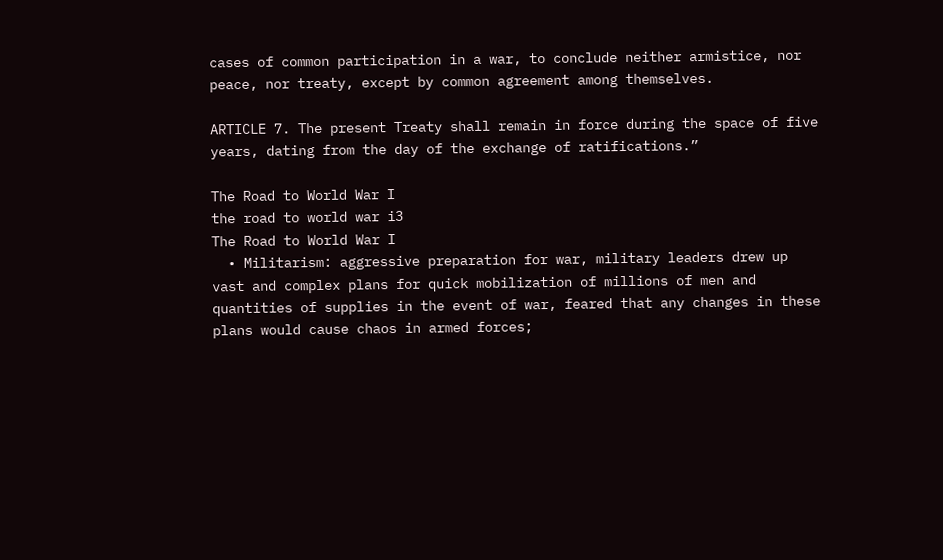cases of common participation in a war, to conclude neither armistice, nor peace, nor treaty, except by common agreement among themselves.

ARTICLE 7. The present Treaty shall remain in force during the space of five years, dating from the day of the exchange of ratifications.”

The Road to World War I
the road to world war i3
The Road to World War I
  • Militarism: aggressive preparation for war, military leaders drew up vast and complex plans for quick mobilization of millions of men and quantities of supplies in the event of war, feared that any changes in these plans would cause chaos in armed forces;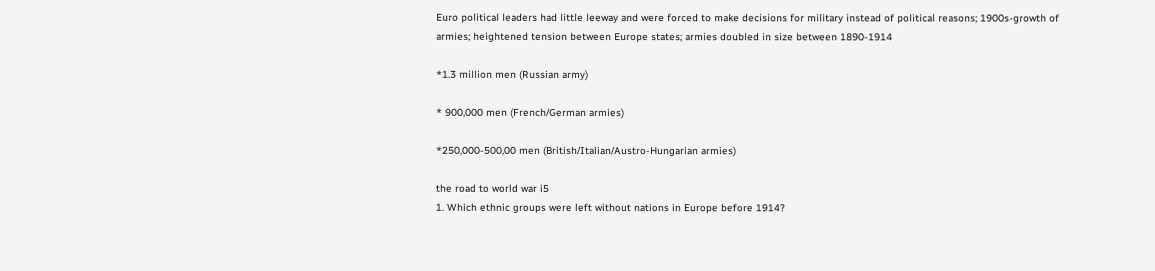Euro political leaders had little leeway and were forced to make decisions for military instead of political reasons; 1900s-growth of armies; heightened tension between Europe states; armies doubled in size between 1890-1914

*1.3 million men (Russian army)

* 900,000 men (French/German armies)

*250,000-500,00 men (British/Italian/Austro-Hungarian armies)

the road to world war i5
1. Which ethnic groups were left without nations in Europe before 1914?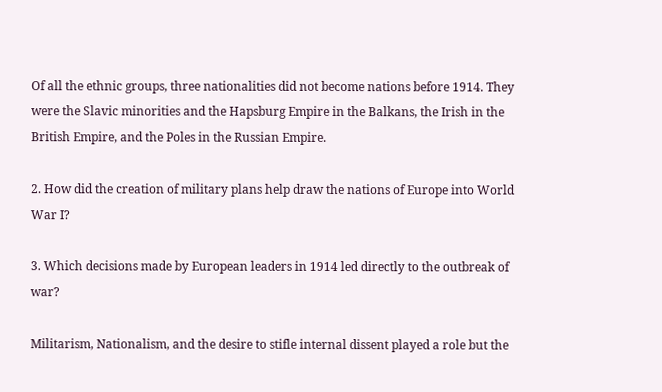Of all the ethnic groups, three nationalities did not become nations before 1914. They were the Slavic minorities and the Hapsburg Empire in the Balkans, the Irish in the British Empire, and the Poles in the Russian Empire.

2. How did the creation of military plans help draw the nations of Europe into World War I?

3. Which decisions made by European leaders in 1914 led directly to the outbreak of war?

Militarism, Nationalism, and the desire to stifle internal dissent played a role but the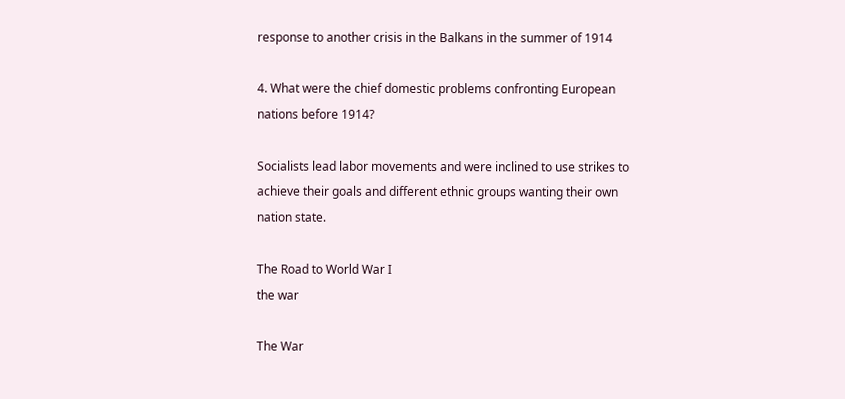response to another crisis in the Balkans in the summer of 1914

4. What were the chief domestic problems confronting European nations before 1914?

Socialists lead labor movements and were inclined to use strikes to achieve their goals and different ethnic groups wanting their own nation state.

The Road to World War I
the war

The War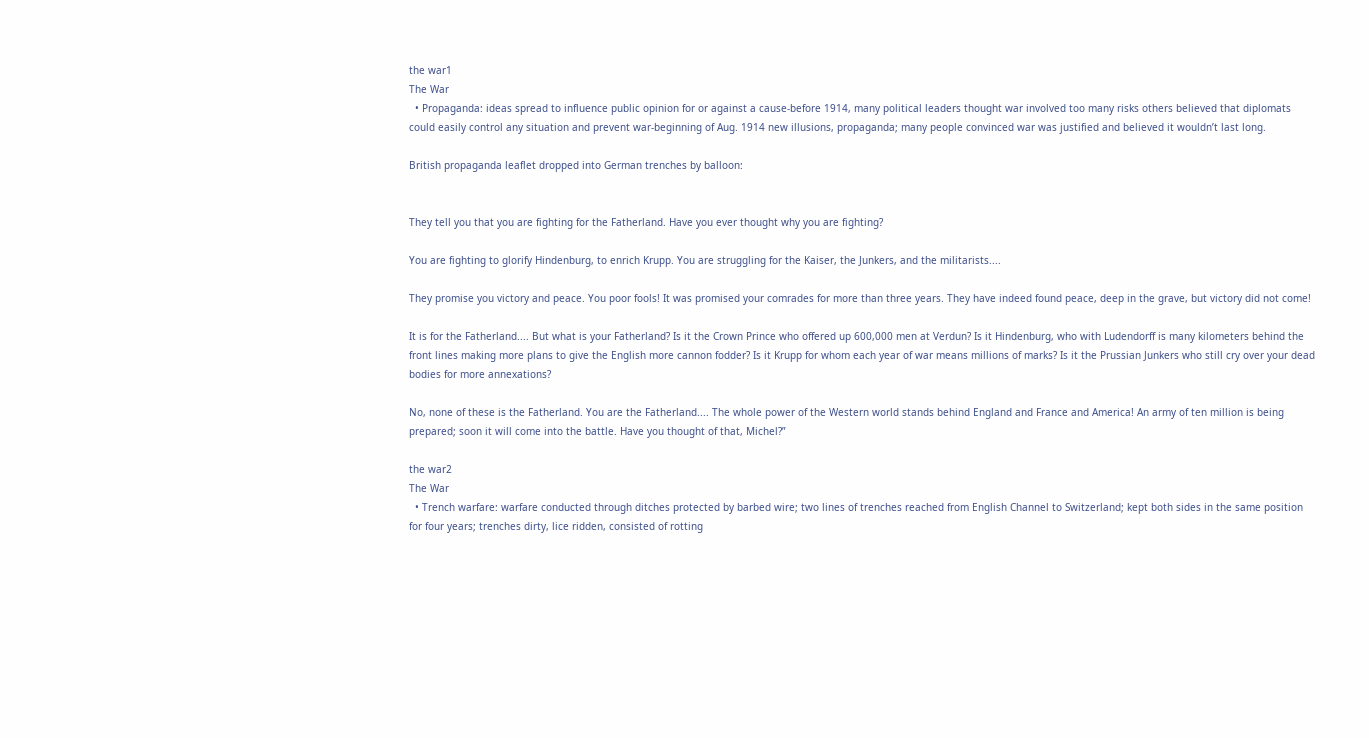the war1
The War
  • Propaganda: ideas spread to influence public opinion for or against a cause-before 1914, many political leaders thought war involved too many risks others believed that diplomats could easily control any situation and prevent war-beginning of Aug. 1914 new illusions, propaganda; many people convinced war was justified and believed it wouldn’t last long.

British propaganda leaflet dropped into German trenches by balloon:


They tell you that you are fighting for the Fatherland. Have you ever thought why you are fighting?

You are fighting to glorify Hindenburg, to enrich Krupp. You are struggling for the Kaiser, the Junkers, and the militarists....

They promise you victory and peace. You poor fools! It was promised your comrades for more than three years. They have indeed found peace, deep in the grave, but victory did not come!

It is for the Fatherland.... But what is your Fatherland? Is it the Crown Prince who offered up 600,000 men at Verdun? Is it Hindenburg, who with Ludendorff is many kilometers behind the front lines making more plans to give the English more cannon fodder? Is it Krupp for whom each year of war means millions of marks? Is it the Prussian Junkers who still cry over your dead bodies for more annexations?

No, none of these is the Fatherland. You are the Fatherland.... The whole power of the Western world stands behind England and France and America! An army of ten million is being prepared; soon it will come into the battle. Have you thought of that, Michel?”

the war2
The War
  • Trench warfare: warfare conducted through ditches protected by barbed wire; two lines of trenches reached from English Channel to Switzerland; kept both sides in the same position for four years; trenches dirty, lice ridden, consisted of rotting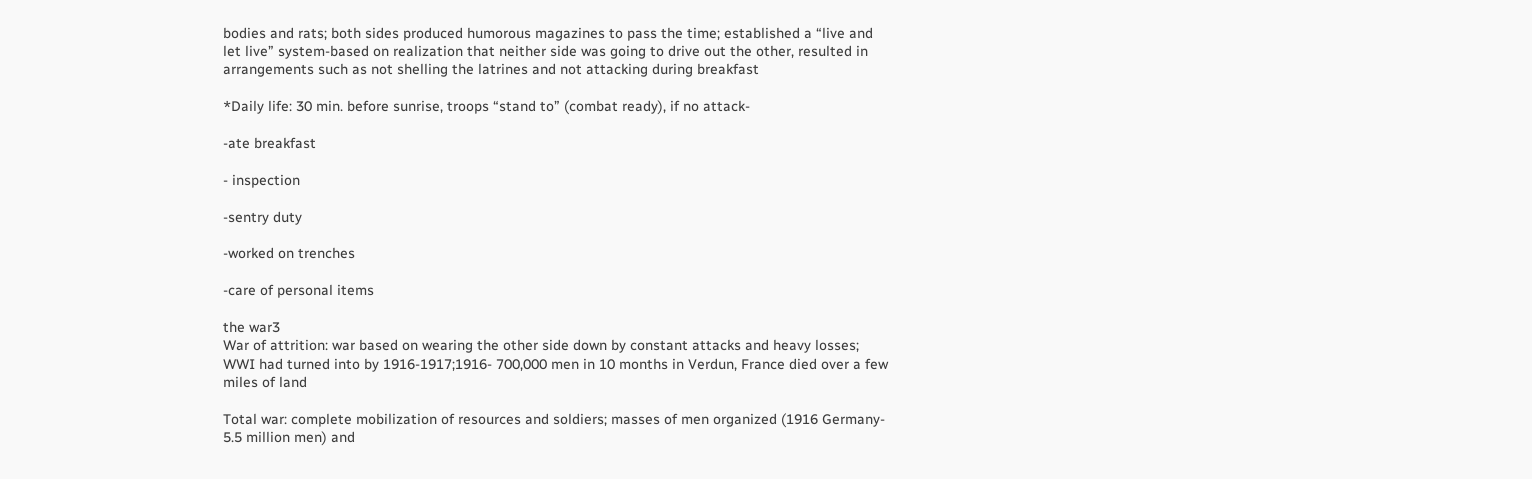bodies and rats; both sides produced humorous magazines to pass the time; established a “live and let live” system-based on realization that neither side was going to drive out the other, resulted in arrangements such as not shelling the latrines and not attacking during breakfast

*Daily life: 30 min. before sunrise, troops “stand to” (combat ready), if no attack-

-ate breakfast

- inspection

-sentry duty

-worked on trenches

-care of personal items

the war3
War of attrition: war based on wearing the other side down by constant attacks and heavy losses; WWI had turned into by 1916-1917;1916- 700,000 men in 10 months in Verdun, France died over a few miles of land

Total war: complete mobilization of resources and soldiers; masses of men organized (1916 Germany- 5.5 million men) and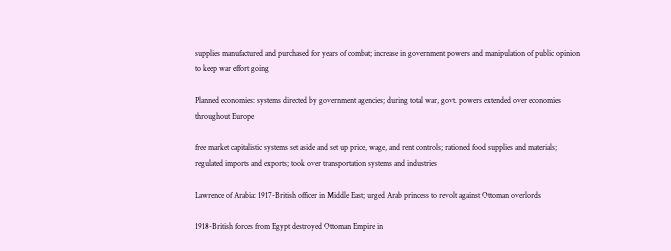supplies manufactured and purchased for years of combat; increase in government powers and manipulation of public opinion to keep war effort going

Planned economies: systems directed by government agencies; during total war, govt. powers extended over economies throughout Europe

free market capitalistic systems set aside and set up price, wage, and rent controls; rationed food supplies and materials; regulated imports and exports; took over transportation systems and industries

Lawrence of Arabia: 1917-British officer in Middle East; urged Arab princess to revolt against Ottoman overlords

1918-British forces from Egypt destroyed Ottoman Empire in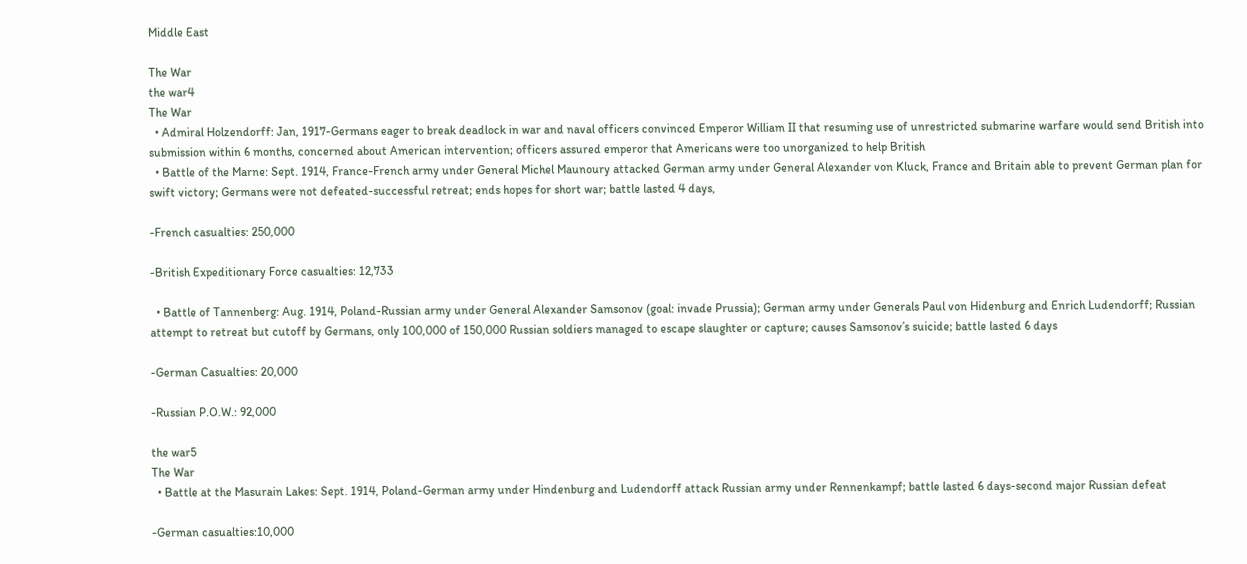Middle East

The War
the war4
The War
  • Admiral Holzendorff: Jan, 1917-Germans eager to break deadlock in war and naval officers convinced Emperor William II that resuming use of unrestricted submarine warfare would send British into submission within 6 months, concerned about American intervention; officers assured emperor that Americans were too unorganized to help British
  • Battle of the Marne: Sept. 1914, France-French army under General Michel Maunoury attacked German army under General Alexander von Kluck, France and Britain able to prevent German plan for swift victory; Germans were not defeated-successful retreat; ends hopes for short war; battle lasted 4 days,

-French casualties: 250,000

-British Expeditionary Force casualties: 12,733

  • Battle of Tannenberg: Aug. 1914, Poland-Russian army under General Alexander Samsonov (goal: invade Prussia); German army under Generals Paul von Hidenburg and Enrich Ludendorff; Russian attempt to retreat but cutoff by Germans, only 100,000 of 150,000 Russian soldiers managed to escape slaughter or capture; causes Samsonov’s suicide; battle lasted 6 days

-German Casualties: 20,000

-Russian P.O.W.: 92,000

the war5
The War
  • Battle at the Masurain Lakes: Sept. 1914, Poland-German army under Hindenburg and Ludendorff attack Russian army under Rennenkampf; battle lasted 6 days-second major Russian defeat

-German casualties:10,000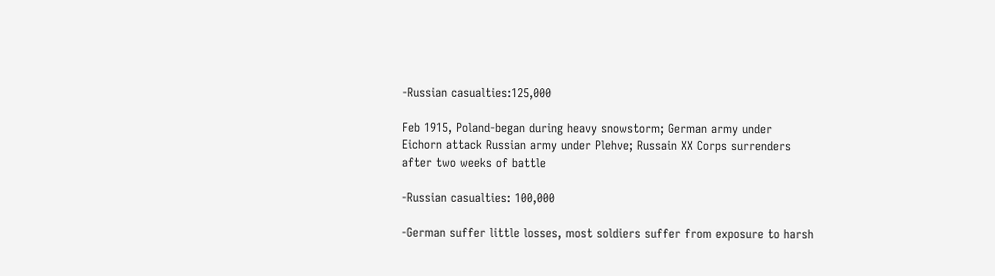-Russian casualties:125,000

Feb 1915, Poland-began during heavy snowstorm; German army under Eichorn attack Russian army under Plehve; Russain XX Corps surrenders after two weeks of battle

-Russian casualties: 100,000

-German suffer little losses, most soldiers suffer from exposure to harsh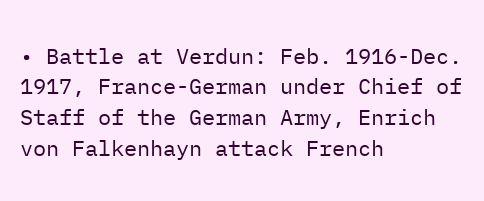• Battle at Verdun: Feb. 1916-Dec. 1917, France-German under Chief of Staff of the German Army, Enrich von Falkenhayn attack French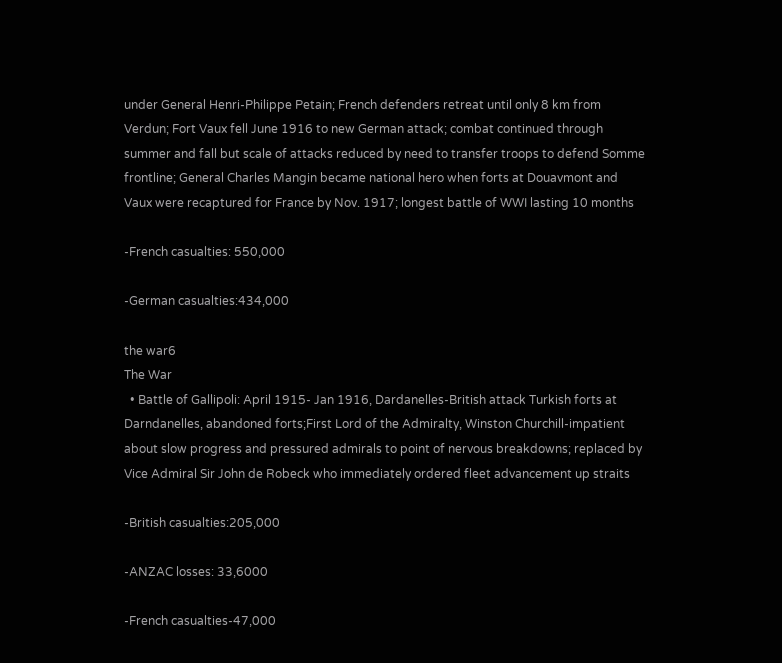under General Henri-Philippe Petain; French defenders retreat until only 8 km from Verdun; Fort Vaux fell June 1916 to new German attack; combat continued through summer and fall but scale of attacks reduced by need to transfer troops to defend Somme frontline; General Charles Mangin became national hero when forts at Douavmont and Vaux were recaptured for France by Nov. 1917; longest battle of WWI lasting 10 months

-French casualties: 550,000

-German casualties:434,000

the war6
The War
  • Battle of Gallipoli: April 1915- Jan 1916, Dardanelles-British attack Turkish forts at Darndanelles, abandoned forts;First Lord of the Admiralty, Winston Churchill-impatient about slow progress and pressured admirals to point of nervous breakdowns; replaced by Vice Admiral Sir John de Robeck who immediately ordered fleet advancement up straits

-British casualties:205,000

-ANZAC losses: 33,6000

-French casualties-47,000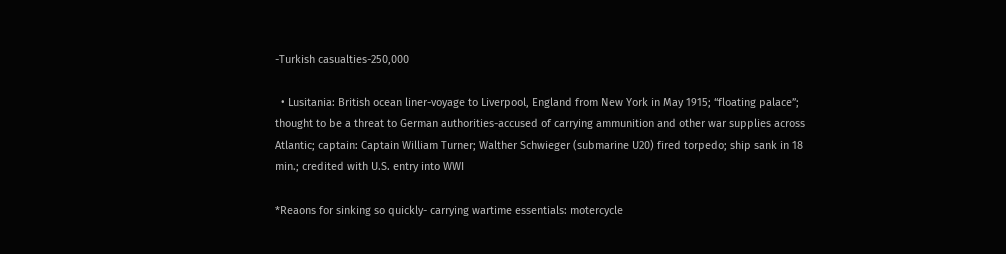-Turkish casualties-250,000

  • Lusitania: British ocean liner-voyage to Liverpool, England from New York in May 1915; “floating palace”; thought to be a threat to German authorities-accused of carrying ammunition and other war supplies across Atlantic; captain: Captain William Turner; Walther Schwieger (submarine U20) fired torpedo; ship sank in 18 min.; credited with U.S. entry into WWI

*Reaons for sinking so quickly- carrying wartime essentials: motercycle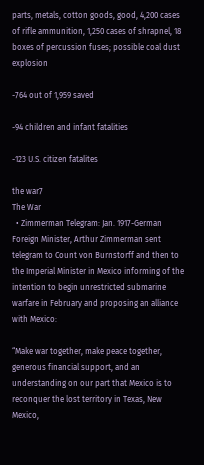parts, metals, cotton goods, good, 4,200 cases of rifle ammunition, 1,250 cases of shrapnel, 18 boxes of percussion fuses; possible coal dust explosion

-764 out of 1,959 saved

-94 children and infant fatalities

-123 U.S. citizen fatalites

the war7
The War
  • Zimmerman Telegram: Jan. 1917-German Foreign Minister, Arthur Zimmerman sent telegram to Count von Burnstorff and then to the Imperial Minister in Mexico informing of the intention to begin unrestricted submarine warfare in February and proposing an alliance with Mexico:

“Make war together, make peace together, generous financial support, and an understanding on our part that Mexico is to reconquer the lost territory in Texas, New Mexico,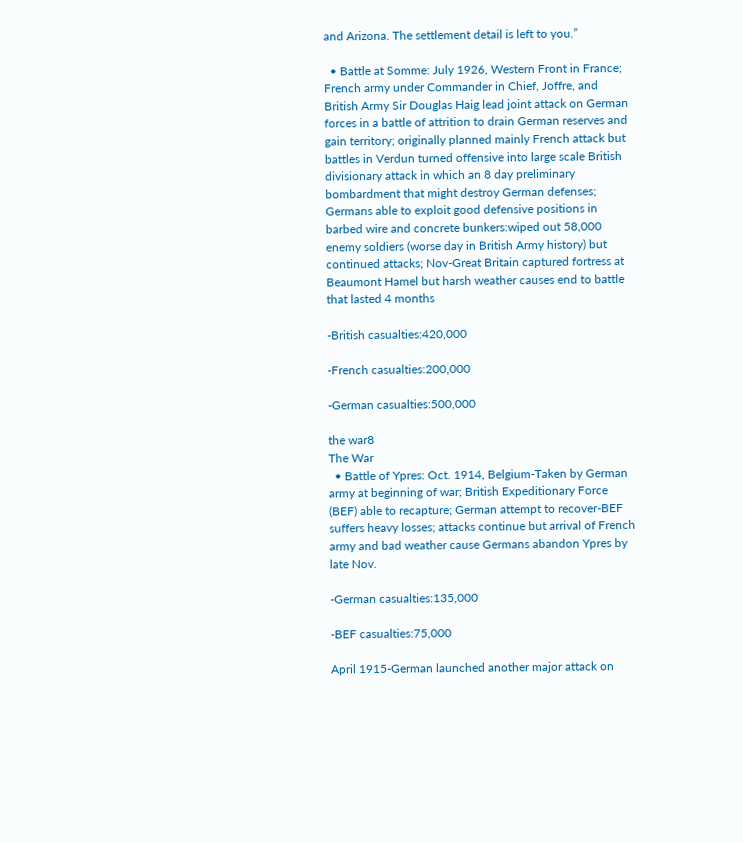and Arizona. The settlement detail is left to you.”

  • Battle at Somme: July 1926, Western Front in France; French army under Commander in Chief, Joffre, and British Army Sir Douglas Haig lead joint attack on German forces in a battle of attrition to drain German reserves and gain territory; originally planned mainly French attack but battles in Verdun turned offensive into large scale British divisionary attack in which an 8 day preliminary bombardment that might destroy German defenses; Germans able to exploit good defensive positions in barbed wire and concrete bunkers:wiped out 58,000 enemy soldiers (worse day in British Army history) but continued attacks; Nov-Great Britain captured fortress at Beaumont Hamel but harsh weather causes end to battle that lasted 4 months

-British casualties:420,000

-French casualties:200,000

-German casualties:500,000

the war8
The War
  • Battle of Ypres: Oct. 1914, Belgium-Taken by German army at beginning of war; British Expeditionary Force (BEF) able to recapture; German attempt to recover-BEF suffers heavy losses; attacks continue but arrival of French army and bad weather cause Germans abandon Ypres by late Nov.

-German casualties:135,000

-BEF casualties:75,000

April 1915-German launched another major attack on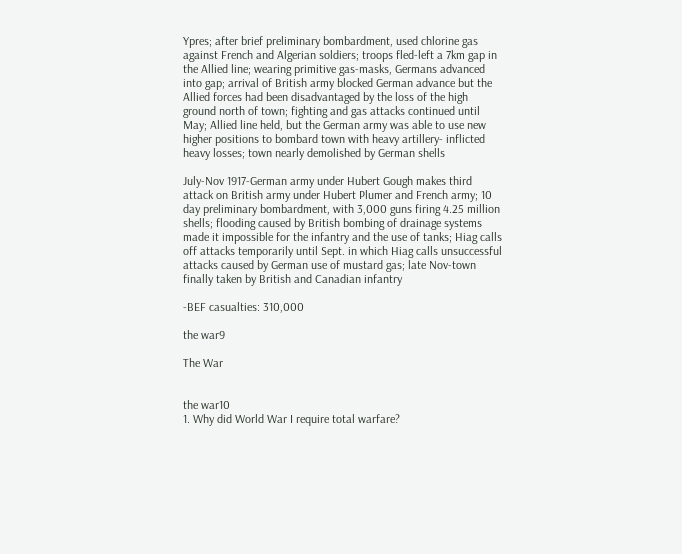Ypres; after brief preliminary bombardment, used chlorine gas against French and Algerian soldiers; troops fled-left a 7km gap in the Allied line; wearing primitive gas-masks, Germans advanced into gap; arrival of British army blocked German advance but the Allied forces had been disadvantaged by the loss of the high ground north of town; fighting and gas attacks continued until May; Allied line held, but the German army was able to use new higher positions to bombard town with heavy artillery- inflicted heavy losses; town nearly demolished by German shells

July-Nov 1917-German army under Hubert Gough makes third attack on British army under Hubert Plumer and French army; 10 day preliminary bombardment, with 3,000 guns firing 4.25 million shells; flooding caused by British bombing of drainage systems made it impossible for the infantry and the use of tanks; Hiag calls off attacks temporarily until Sept. in which Hiag calls unsuccessful attacks caused by German use of mustard gas; late Nov-town finally taken by British and Canadian infantry

-BEF casualties: 310,000

the war9

The War


the war10
1. Why did World War I require total warfare?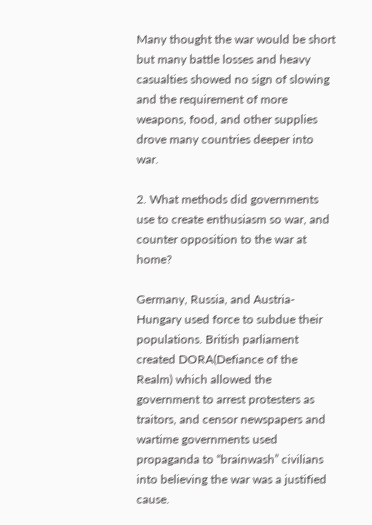Many thought the war would be short but many battle losses and heavy casualties showed no sign of slowing and the requirement of more weapons, food, and other supplies drove many countries deeper into war.

2. What methods did governments use to create enthusiasm so war, and counter opposition to the war at home?

Germany, Russia, and Austria-Hungary used force to subdue their populations. British parliament created DORA(Defiance of the Realm) which allowed the government to arrest protesters as traitors, and censor newspapers and wartime governments used propaganda to “brainwash” civilians into believing the war was a justified cause.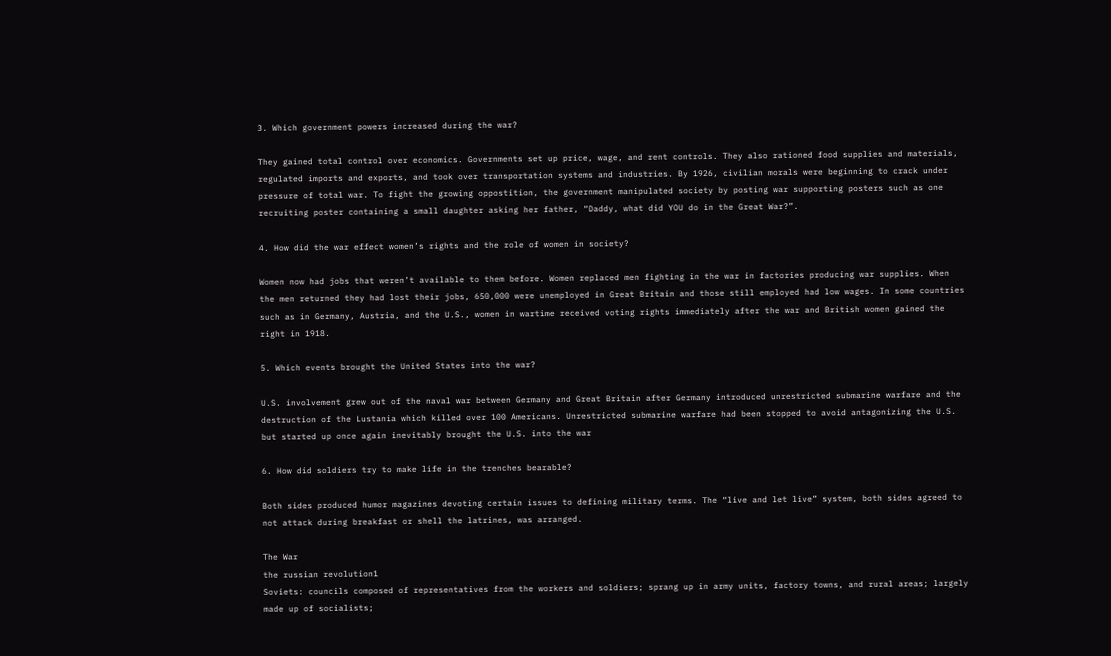3. Which government powers increased during the war?

They gained total control over economics. Governments set up price, wage, and rent controls. They also rationed food supplies and materials, regulated imports and exports, and took over transportation systems and industries. By 1926, civilian morals were beginning to crack under pressure of total war. To fight the growing oppostition, the government manipulated society by posting war supporting posters such as one recruiting poster containing a small daughter asking her father, “Daddy, what did YOU do in the Great War?”.

4. How did the war effect women’s rights and the role of women in society?

Women now had jobs that weren’t available to them before. Women replaced men fighting in the war in factories producing war supplies. When the men returned they had lost their jobs, 650,000 were unemployed in Great Britain and those still employed had low wages. In some countries such as in Germany, Austria, and the U.S., women in wartime received voting rights immediately after the war and British women gained the right in 1918.

5. Which events brought the United States into the war?

U.S. involvement grew out of the naval war between Germany and Great Britain after Germany introduced unrestricted submarine warfare and the destruction of the Lustania which killed over 100 Americans. Unrestricted submarine warfare had been stopped to avoid antagonizing the U.S. but started up once again inevitably brought the U.S. into the war

6. How did soldiers try to make life in the trenches bearable?

Both sides produced humor magazines devoting certain issues to defining military terms. The “live and let live” system, both sides agreed to not attack during breakfast or shell the latrines, was arranged.

The War
the russian revolution1
Soviets: councils composed of representatives from the workers and soldiers; sprang up in army units, factory towns, and rural areas; largely made up of socialists;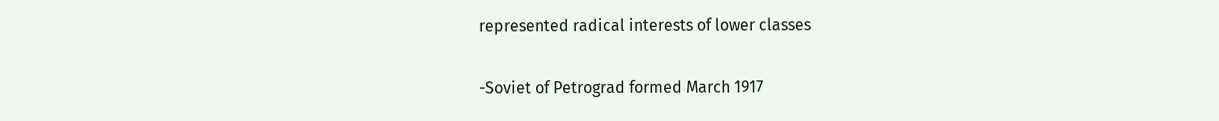represented radical interests of lower classes

-Soviet of Petrograd formed March 1917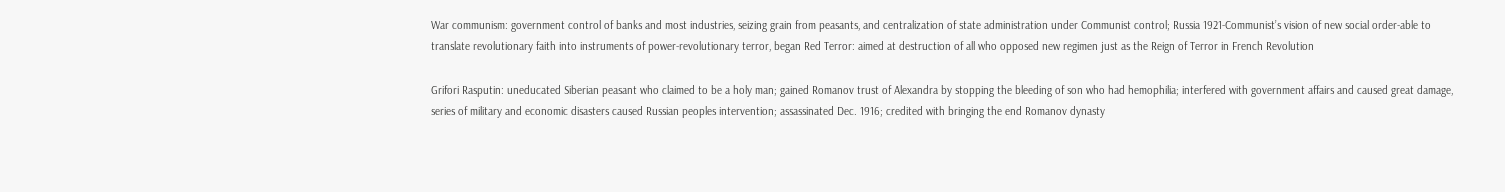War communism: government control of banks and most industries, seizing grain from peasants, and centralization of state administration under Communist control; Russia 1921-Communist’s vision of new social order-able to translate revolutionary faith into instruments of power-revolutionary terror, began Red Terror: aimed at destruction of all who opposed new regimen just as the Reign of Terror in French Revolution

Grifori Rasputin: uneducated Siberian peasant who claimed to be a holy man; gained Romanov trust of Alexandra by stopping the bleeding of son who had hemophilia; interfered with government affairs and caused great damage, series of military and economic disasters caused Russian peoples intervention; assassinated Dec. 1916; credited with bringing the end Romanov dynasty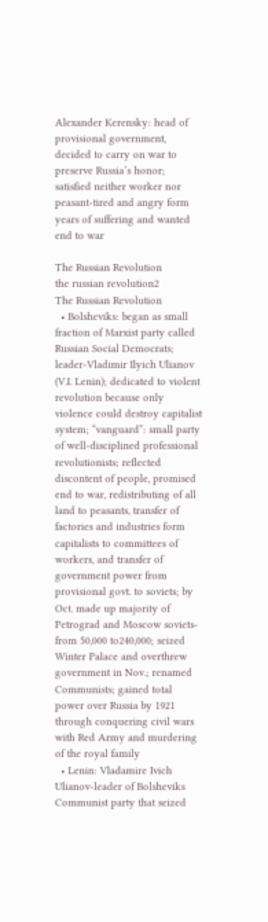Alexander Kerensky: head of provisional government, decided to carry on war to preserve Russia’s honor; satisfied neither worker nor peasant-tired and angry form years of suffering and wanted end to war

The Russian Revolution
the russian revolution2
The Russian Revolution
  • Bolsheviks: began as small fraction of Marxist party called Russian Social Democrats; leader-Vladimir Ilyich Ulianov (V.I. Lenin); dedicated to violent revolution because only violence could destroy capitalist system; “vanguard”: small party of well-disciplined professional revolutionists; reflected discontent of people, promised end to war, redistributing of all land to peasants, transfer of factories and industries form capitalists to committees of workers, and transfer of government power from provisional govt. to soviets; by Oct. made up majority of Petrograd and Moscow soviets-from 50,000 to240,000; seized Winter Palace and overthrew government in Nov.; renamed Communists; gained total power over Russia by 1921 through conquering civil wars with Red Army and murdering of the royal family
  • Lenin: Vladamire Ivich Ulianov-leader of Bolsheviks Communist party that seized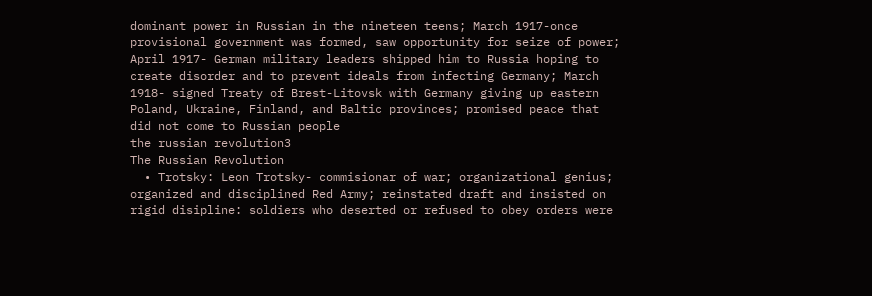dominant power in Russian in the nineteen teens; March 1917-once provisional government was formed, saw opportunity for seize of power; April 1917- German military leaders shipped him to Russia hoping to create disorder and to prevent ideals from infecting Germany; March 1918- signed Treaty of Brest-Litovsk with Germany giving up eastern Poland, Ukraine, Finland, and Baltic provinces; promised peace that did not come to Russian people
the russian revolution3
The Russian Revolution
  • Trotsky: Leon Trotsky- commisionar of war; organizational genius; organized and disciplined Red Army; reinstated draft and insisted on rigid disipline: soldiers who deserted or refused to obey orders were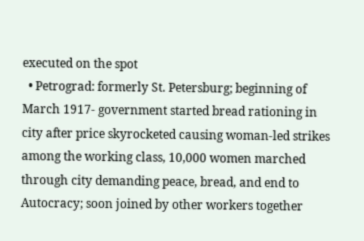executed on the spot
  • Petrograd: formerly St. Petersburg; beginning of March 1917- government started bread rationing in city after price skyrocketed causing woman-led strikes among the working class, 10,000 women marched through city demanding peace, bread, and end to Autocracy; soon joined by other workers together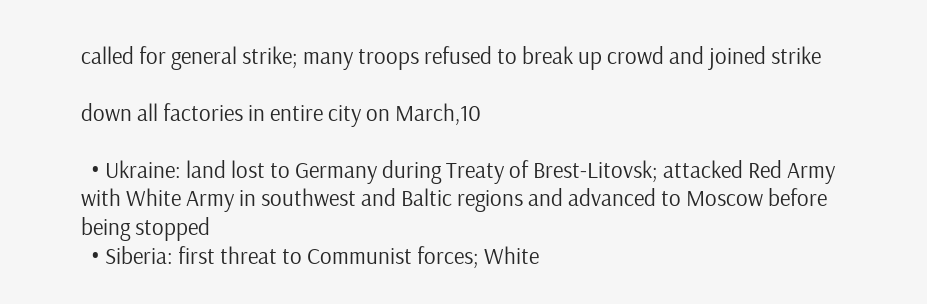called for general strike; many troops refused to break up crowd and joined strike

down all factories in entire city on March,10

  • Ukraine: land lost to Germany during Treaty of Brest-Litovsk; attacked Red Army with White Army in southwest and Baltic regions and advanced to Moscow before being stopped
  • Siberia: first threat to Communist forces; White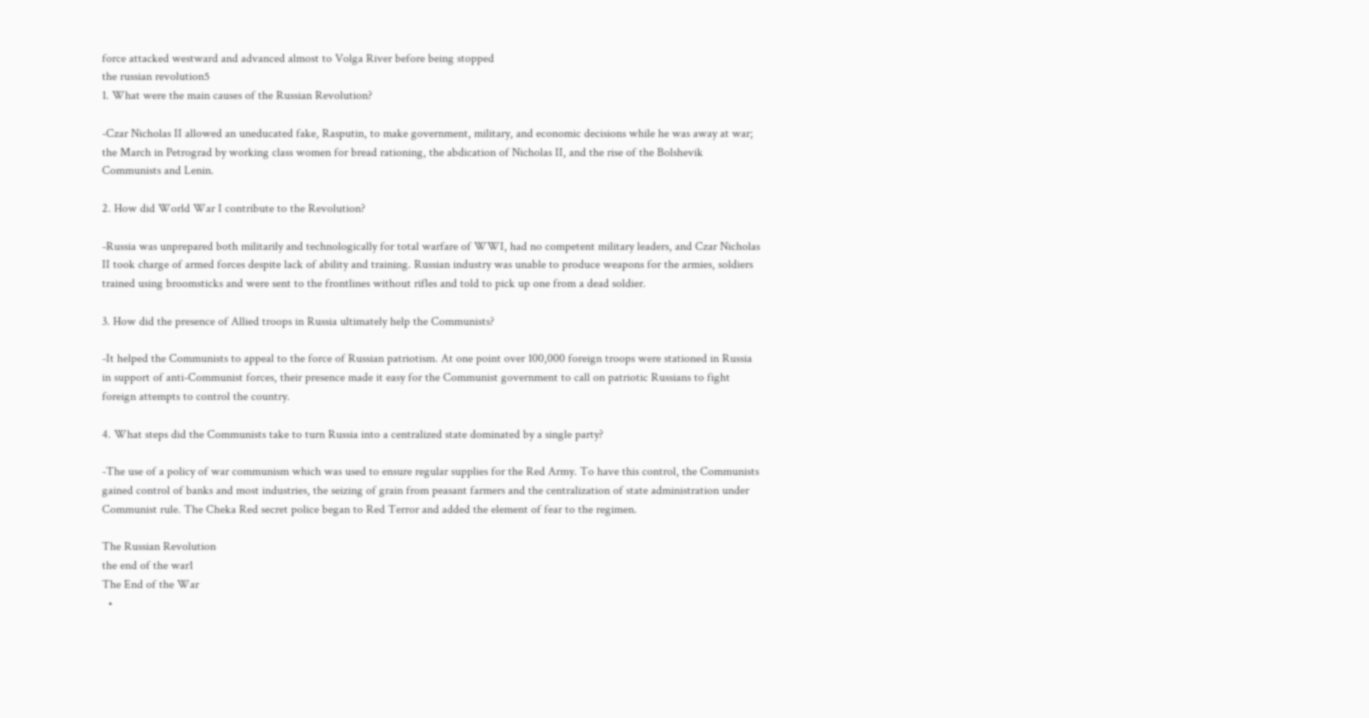force attacked westward and advanced almost to Volga River before being stopped
the russian revolution5
1. What were the main causes of the Russian Revolution?

-Czar Nicholas II allowed an uneducated fake, Rasputin, to make government, military, and economic decisions while he was away at war; the March in Petrograd by working class women for bread rationing, the abdication of Nicholas II, and the rise of the Bolshevik Communists and Lenin.

2. How did World War I contribute to the Revolution?

-Russia was unprepared both militarily and technologically for total warfare of WWI, had no competent military leaders, and Czar Nicholas II took charge of armed forces despite lack of ability and training. Russian industry was unable to produce weapons for the armies, soldiers trained using broomsticks and were sent to the frontlines without rifles and told to pick up one from a dead soldier.

3. How did the presence of Allied troops in Russia ultimately help the Communists?

-It helped the Communists to appeal to the force of Russian patriotism. At one point over 100,000 foreign troops were stationed in Russia in support of anti-Communist forces, their presence made it easy for the Communist government to call on patriotic Russians to fight foreign attempts to control the country.

4. What steps did the Communists take to turn Russia into a centralized state dominated by a single party?

-The use of a policy of war communism which was used to ensure regular supplies for the Red Army. To have this control, the Communists gained control of banks and most industries, the seizing of grain from peasant farmers and the centralization of state administration under Communist rule. The Cheka Red secret police began to Red Terror and added the element of fear to the regimen.

The Russian Revolution
the end of the war1
The End of the War
  •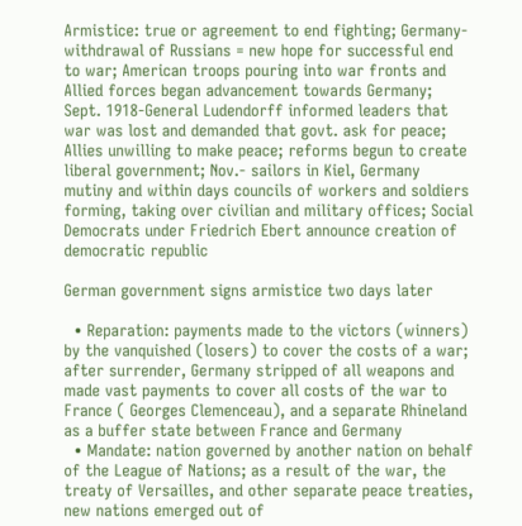Armistice: true or agreement to end fighting; Germany- withdrawal of Russians = new hope for successful end to war; American troops pouring into war fronts and Allied forces began advancement towards Germany; Sept. 1918-General Ludendorff informed leaders that war was lost and demanded that govt. ask for peace; Allies unwilling to make peace; reforms begun to create liberal government; Nov.- sailors in Kiel, Germany mutiny and within days councils of workers and soldiers forming, taking over civilian and military offices; Social Democrats under Friedrich Ebert announce creation of democratic republic

German government signs armistice two days later

  • Reparation: payments made to the victors (winners) by the vanquished (losers) to cover the costs of a war; after surrender, Germany stripped of all weapons and made vast payments to cover all costs of the war to France ( Georges Clemenceau), and a separate Rhineland as a buffer state between France and Germany
  • Mandate: nation governed by another nation on behalf of the League of Nations; as a result of the war, the treaty of Versailles, and other separate peace treaties, new nations emerged out of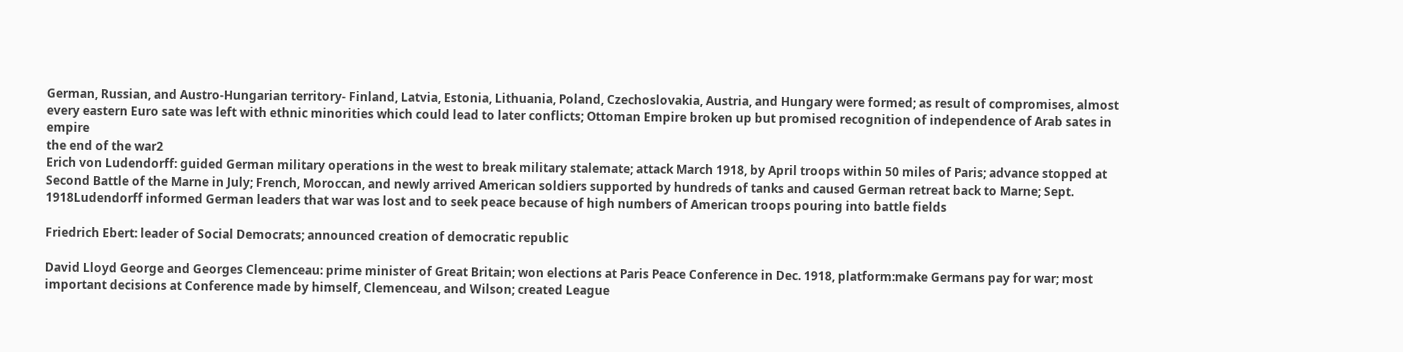German, Russian, and Austro-Hungarian territory- Finland, Latvia, Estonia, Lithuania, Poland, Czechoslovakia, Austria, and Hungary were formed; as result of compromises, almost every eastern Euro sate was left with ethnic minorities which could lead to later conflicts; Ottoman Empire broken up but promised recognition of independence of Arab sates in empire
the end of the war2
Erich von Ludendorff: guided German military operations in the west to break military stalemate; attack March 1918, by April troops within 50 miles of Paris; advance stopped at Second Battle of the Marne in July; French, Moroccan, and newly arrived American soldiers supported by hundreds of tanks and caused German retreat back to Marne; Sept. 1918Ludendorff informed German leaders that war was lost and to seek peace because of high numbers of American troops pouring into battle fields

Friedrich Ebert: leader of Social Democrats; announced creation of democratic republic

David Lloyd George and Georges Clemenceau: prime minister of Great Britain; won elections at Paris Peace Conference in Dec. 1918, platform:make Germans pay for war; most important decisions at Conference made by himself, Clemenceau, and Wilson; created League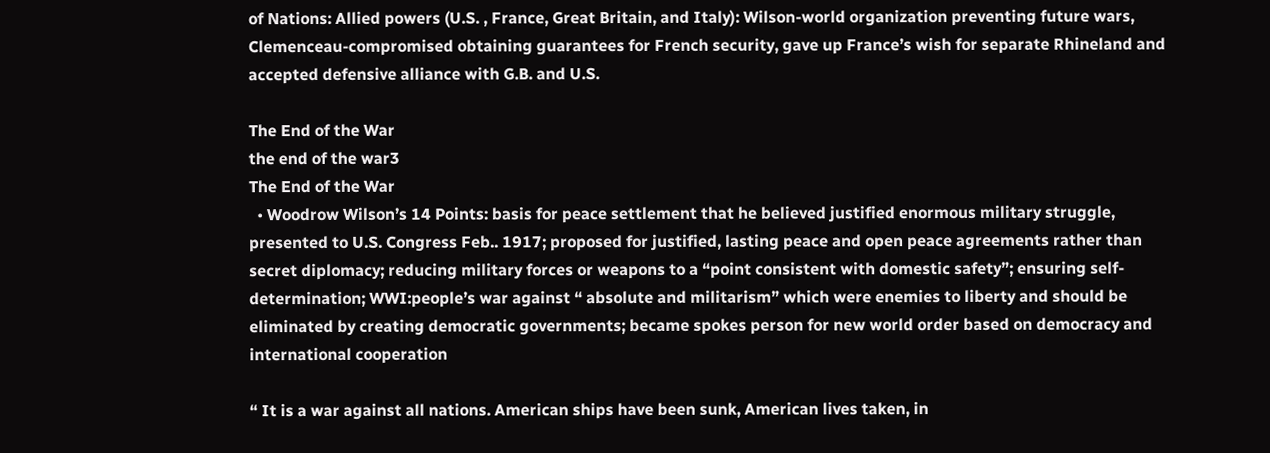of Nations: Allied powers (U.S. , France, Great Britain, and Italy): Wilson-world organization preventing future wars, Clemenceau-compromised obtaining guarantees for French security, gave up France’s wish for separate Rhineland and accepted defensive alliance with G.B. and U.S.

The End of the War
the end of the war3
The End of the War
  • Woodrow Wilson’s 14 Points: basis for peace settlement that he believed justified enormous military struggle, presented to U.S. Congress Feb.. 1917; proposed for justified, lasting peace and open peace agreements rather than secret diplomacy; reducing military forces or weapons to a “point consistent with domestic safety”; ensuring self-determination; WWI:people’s war against “ absolute and militarism” which were enemies to liberty and should be eliminated by creating democratic governments; became spokes person for new world order based on democracy and international cooperation

“ It is a war against all nations. American ships have been sunk, American lives taken, in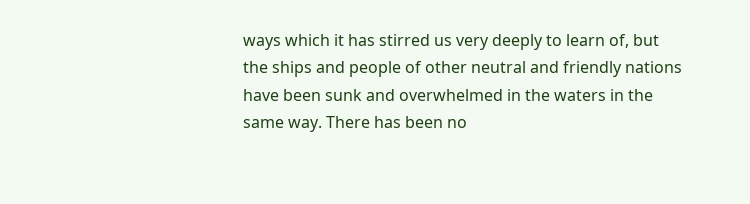ways which it has stirred us very deeply to learn of, but the ships and people of other neutral and friendly nations have been sunk and overwhelmed in the waters in the same way. There has been no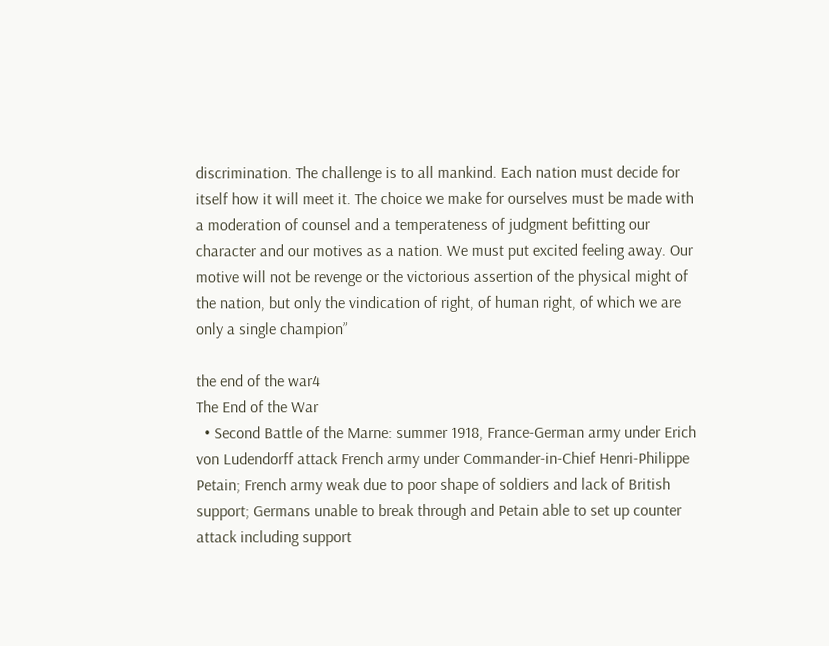discrimination. The challenge is to all mankind. Each nation must decide for itself how it will meet it. The choice we make for ourselves must be made with a moderation of counsel and a temperateness of judgment befitting our character and our motives as a nation. We must put excited feeling away. Our motive will not be revenge or the victorious assertion of the physical might of the nation, but only the vindication of right, of human right, of which we are only a single champion”

the end of the war4
The End of the War
  • Second Battle of the Marne: summer 1918, France-German army under Erich von Ludendorff attack French army under Commander-in-Chief Henri-Philippe Petain; French army weak due to poor shape of soldiers and lack of British support; Germans unable to break through and Petain able to set up counter attack including support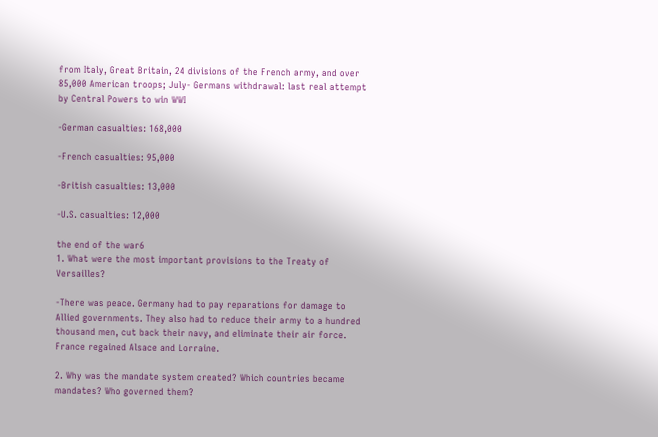from Italy, Great Britain, 24 divisions of the French army, and over 85,000 American troops; July- Germans withdrawal: last real attempt by Central Powers to win WWI

-German casualties: 168,000

-French casualties: 95,000

-British casualties: 13,000

-U.S. casualties: 12,000

the end of the war6
1. What were the most important provisions to the Treaty of Versailles?

-There was peace. Germany had to pay reparations for damage to Allied governments. They also had to reduce their army to a hundred thousand men, cut back their navy, and eliminate their air force. France regained Alsace and Lorraine.

2. Why was the mandate system created? Which countries became mandates? Who governed them?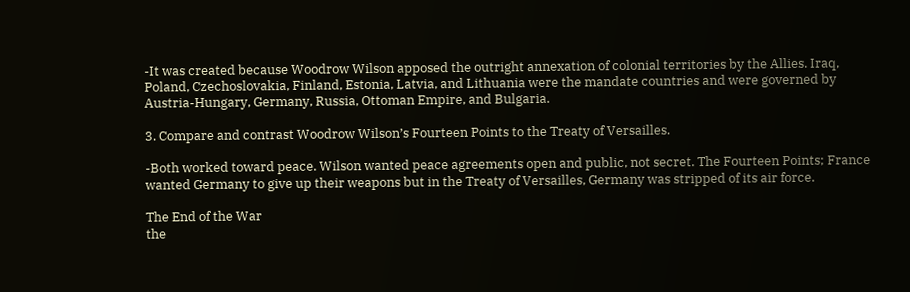-It was created because Woodrow Wilson apposed the outright annexation of colonial territories by the Allies. Iraq, Poland, Czechoslovakia, Finland, Estonia, Latvia, and Lithuania were the mandate countries and were governed by Austria-Hungary, Germany, Russia, Ottoman Empire, and Bulgaria.

3. Compare and contrast Woodrow Wilson’s Fourteen Points to the Treaty of Versailles.

-Both worked toward peace. Wilson wanted peace agreements open and public, not secret. The Fourteen Points; France wanted Germany to give up their weapons but in the Treaty of Versailles, Germany was stripped of its air force.

The End of the War
the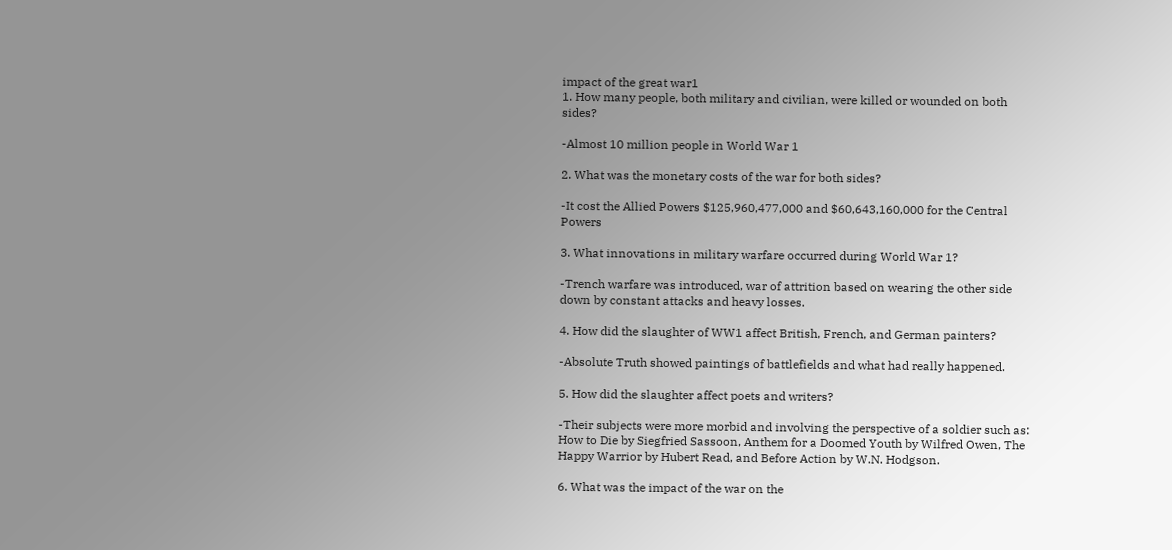impact of the great war1
1. How many people, both military and civilian, were killed or wounded on both sides?

-Almost 10 million people in World War 1

2. What was the monetary costs of the war for both sides?

-It cost the Allied Powers $125,960,477,000 and $60,643,160,000 for the Central Powers

3. What innovations in military warfare occurred during World War 1?

-Trench warfare was introduced, war of attrition based on wearing the other side down by constant attacks and heavy losses.

4. How did the slaughter of WW1 affect British, French, and German painters?

-Absolute Truth showed paintings of battlefields and what had really happened.

5. How did the slaughter affect poets and writers?

-Their subjects were more morbid and involving the perspective of a soldier such as: How to Die by Siegfried Sassoon, Anthem for a Doomed Youth by Wilfred Owen, The Happy Warrior by Hubert Read, and Before Action by W.N. Hodgson.

6. What was the impact of the war on the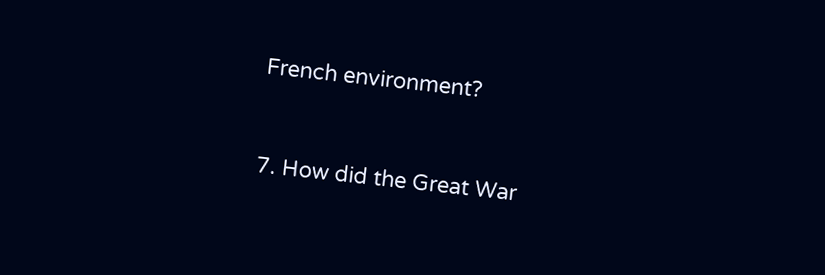French environment?


7. How did the Great War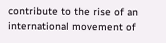contribute to the rise of an international movement of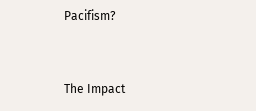Pacifism?


The Impact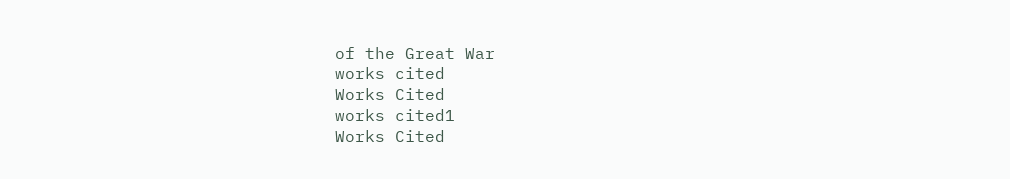of the Great War
works cited
Works Cited
works cited1
Works Cited